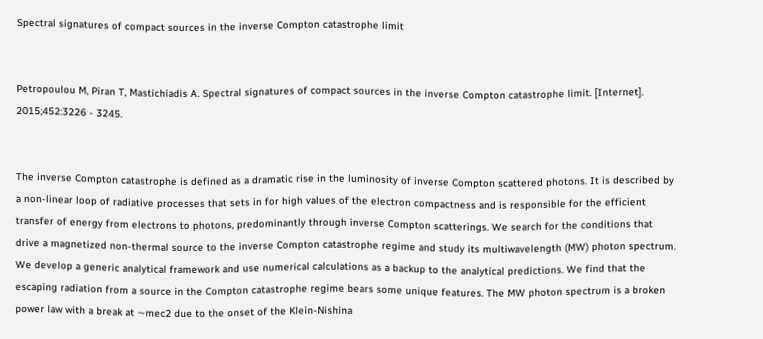Spectral signatures of compact sources in the inverse Compton catastrophe limit


Petropoulou M, Piran T, Mastichiadis A. Spectral signatures of compact sources in the inverse Compton catastrophe limit. [Internet]. 2015;452:3226 - 3245.


The inverse Compton catastrophe is defined as a dramatic rise in the luminosity of inverse Compton scattered photons. It is described by a non-linear loop of radiative processes that sets in for high values of the electron compactness and is responsible for the efficient transfer of energy from electrons to photons, predominantly through inverse Compton scatterings. We search for the conditions that drive a magnetized non-thermal source to the inverse Compton catastrophe regime and study its multiwavelength (MW) photon spectrum. We develop a generic analytical framework and use numerical calculations as a backup to the analytical predictions. We find that the escaping radiation from a source in the Compton catastrophe regime bears some unique features. The MW photon spectrum is a broken power law with a break at ∼mec2 due to the onset of the Klein-Nishina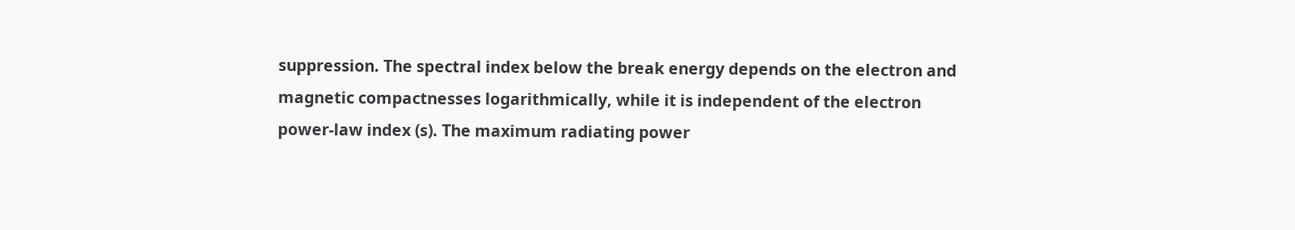suppression. The spectral index below the break energy depends on the electron and magnetic compactnesses logarithmically, while it is independent of the electron power-law index (s). The maximum radiating power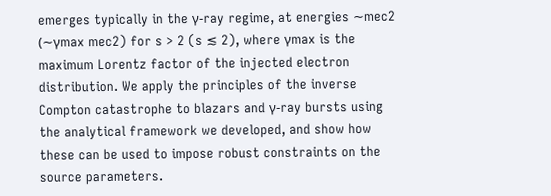emerges typically in the γ-ray regime, at energies ∼mec2 (∼γmax mec2) for s > 2 (s ≲ 2), where γmax is the maximum Lorentz factor of the injected electron distribution. We apply the principles of the inverse Compton catastrophe to blazars and γ-ray bursts using the analytical framework we developed, and show how these can be used to impose robust constraints on the source parameters.